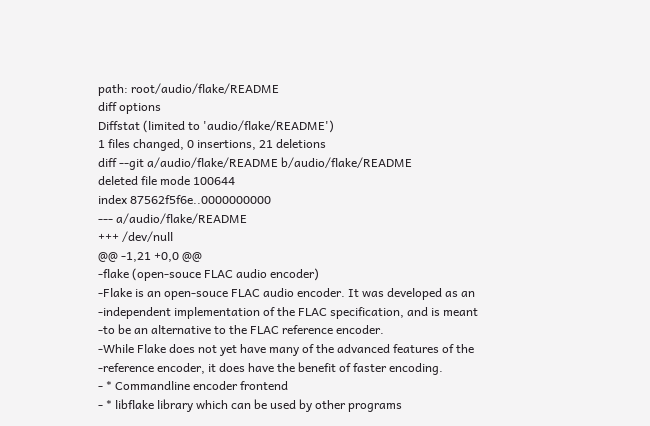path: root/audio/flake/README
diff options
Diffstat (limited to 'audio/flake/README')
1 files changed, 0 insertions, 21 deletions
diff --git a/audio/flake/README b/audio/flake/README
deleted file mode 100644
index 87562f5f6e..0000000000
--- a/audio/flake/README
+++ /dev/null
@@ -1,21 +0,0 @@
-flake (open-souce FLAC audio encoder)
-Flake is an open-souce FLAC audio encoder. It was developed as an
-independent implementation of the FLAC specification, and is meant
-to be an alternative to the FLAC reference encoder.
-While Flake does not yet have many of the advanced features of the
-reference encoder, it does have the benefit of faster encoding.
- * Commandline encoder frontend
- * libflake library which can be used by other programs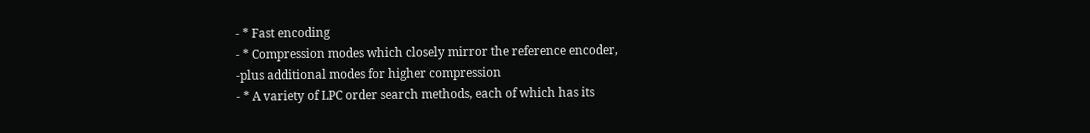- * Fast encoding
- * Compression modes which closely mirror the reference encoder,
-plus additional modes for higher compression
- * A variety of LPC order search methods, each of which has its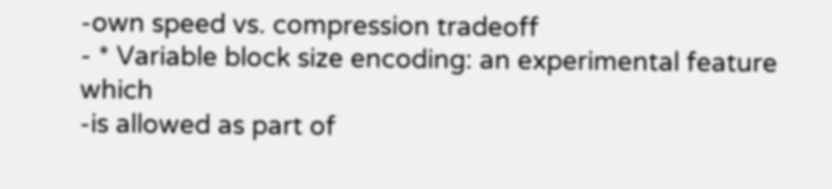-own speed vs. compression tradeoff
- * Variable block size encoding: an experimental feature which
-is allowed as part of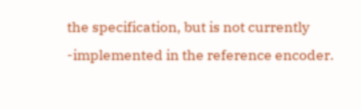the specification, but is not currently
-implemented in the reference encoder.